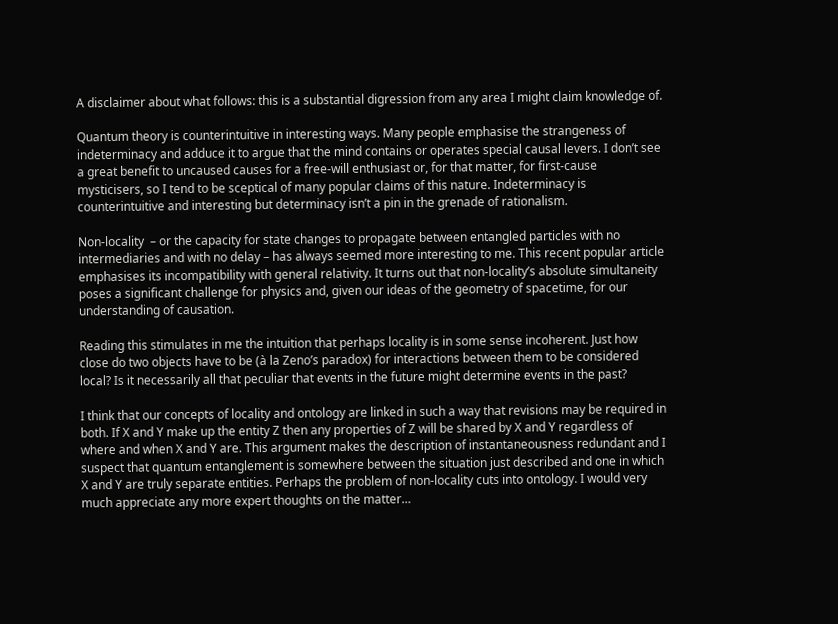A disclaimer about what follows: this is a substantial digression from any area I might claim knowledge of.

Quantum theory is counterintuitive in interesting ways. Many people emphasise the strangeness of indeterminacy and adduce it to argue that the mind contains or operates special causal levers. I don’t see a great benefit to uncaused causes for a free-will enthusiast or, for that matter, for first-cause mysticisers, so I tend to be sceptical of many popular claims of this nature. Indeterminacy is counterintuitive and interesting but determinacy isn’t a pin in the grenade of rationalism.

Non-locality  – or the capacity for state changes to propagate between entangled particles with no intermediaries and with no delay – has always seemed more interesting to me. This recent popular article emphasises its incompatibility with general relativity. It turns out that non-locality’s absolute simultaneity poses a significant challenge for physics and, given our ideas of the geometry of spacetime, for our understanding of causation.

Reading this stimulates in me the intuition that perhaps locality is in some sense incoherent. Just how close do two objects have to be (à la Zeno’s paradox) for interactions between them to be considered local? Is it necessarily all that peculiar that events in the future might determine events in the past?

I think that our concepts of locality and ontology are linked in such a way that revisions may be required in both. If X and Y make up the entity Z then any properties of Z will be shared by X and Y regardless of where and when X and Y are. This argument makes the description of instantaneousness redundant and I suspect that quantum entanglement is somewhere between the situation just described and one in which X and Y are truly separate entities. Perhaps the problem of non-locality cuts into ontology. I would very much appreciate any more expert thoughts on the matter…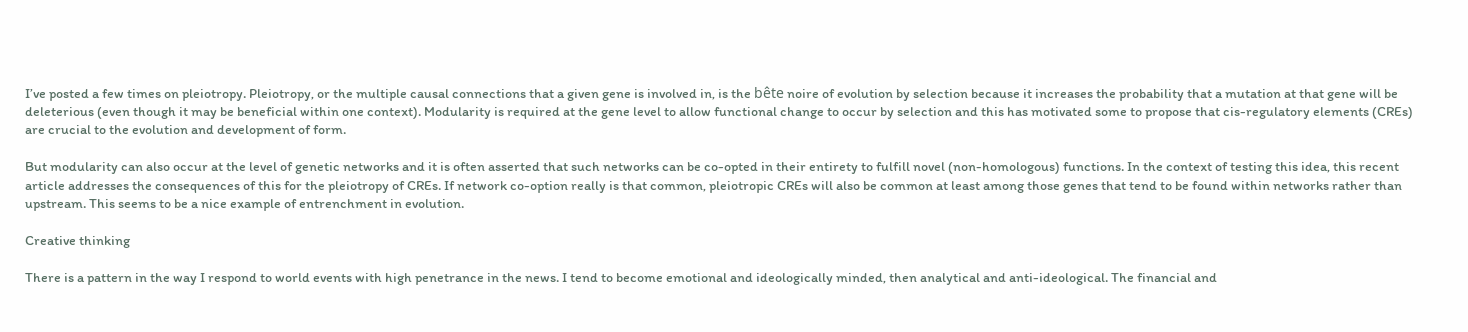I’ve posted a few times on pleiotropy. Pleiotropy, or the multiple causal connections that a given gene is involved in, is the bête noire of evolution by selection because it increases the probability that a mutation at that gene will be deleterious (even though it may be beneficial within one context). Modularity is required at the gene level to allow functional change to occur by selection and this has motivated some to propose that cis-regulatory elements (CREs) are crucial to the evolution and development of form.

But modularity can also occur at the level of genetic networks and it is often asserted that such networks can be co-opted in their entirety to fulfill novel (non-homologous) functions. In the context of testing this idea, this recent article addresses the consequences of this for the pleiotropy of CREs. If network co-option really is that common, pleiotropic CREs will also be common at least among those genes that tend to be found within networks rather than upstream. This seems to be a nice example of entrenchment in evolution.

Creative thinking

There is a pattern in the way I respond to world events with high penetrance in the news. I tend to become emotional and ideologically minded, then analytical and anti-ideological. The financial and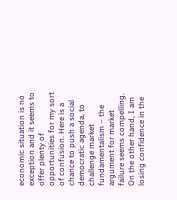economic situation is no exception and it seems to offer plenty of opportunities for my sort of confusion. Here is a chance to push a social democratic agenda, to challenge market fundamentalism – the argument for market failure seems compelling. On the other hand, I am losing confidence in the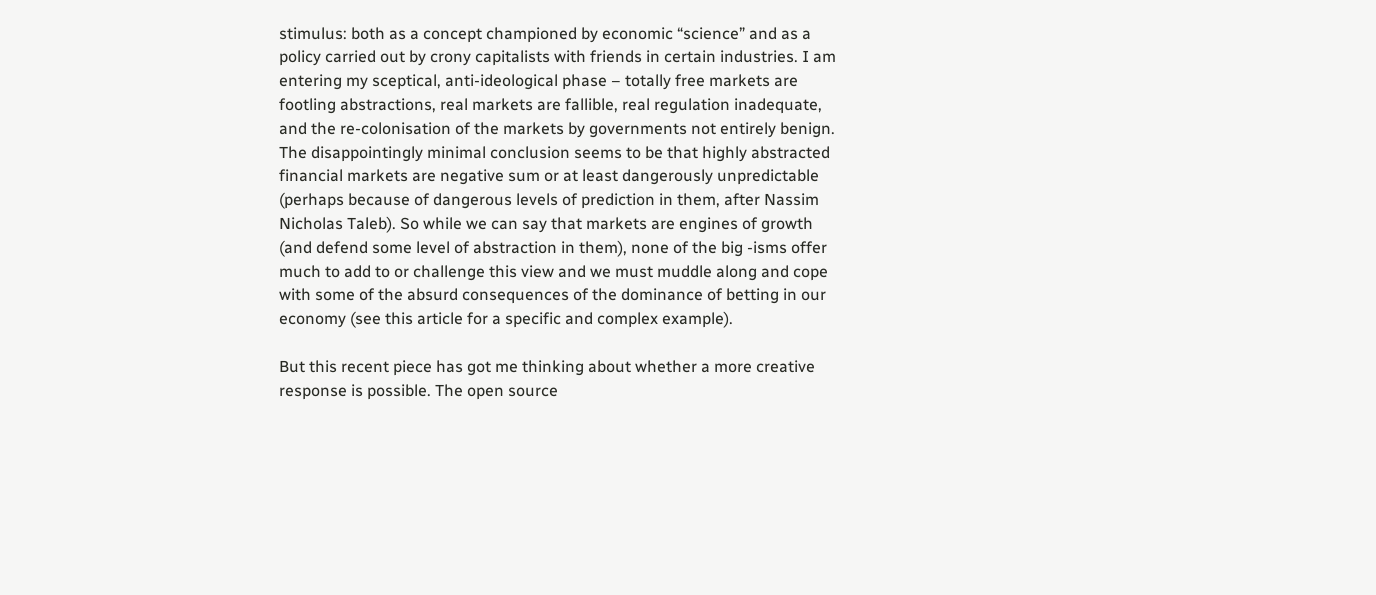stimulus: both as a concept championed by economic “science” and as a policy carried out by crony capitalists with friends in certain industries. I am entering my sceptical, anti-ideological phase – totally free markets are footling abstractions, real markets are fallible, real regulation inadequate, and the re-colonisation of the markets by governments not entirely benign. The disappointingly minimal conclusion seems to be that highly abstracted financial markets are negative sum or at least dangerously unpredictable (perhaps because of dangerous levels of prediction in them, after Nassim Nicholas Taleb). So while we can say that markets are engines of growth (and defend some level of abstraction in them), none of the big -isms offer much to add to or challenge this view and we must muddle along and cope with some of the absurd consequences of the dominance of betting in our economy (see this article for a specific and complex example).

But this recent piece has got me thinking about whether a more creative response is possible. The open source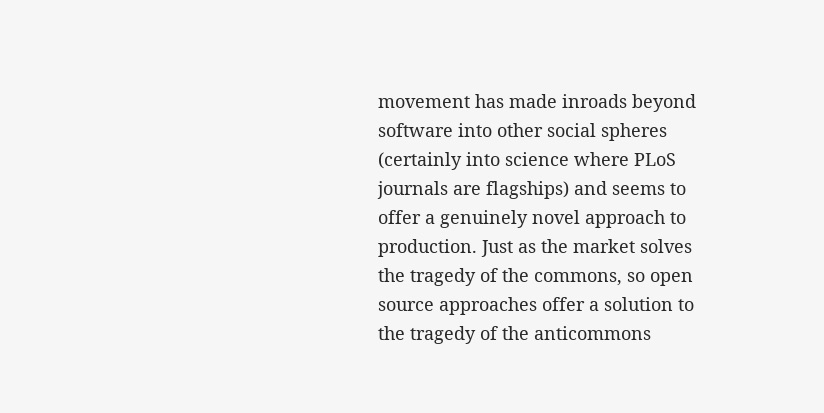movement has made inroads beyond software into other social spheres (certainly into science where PLoS journals are flagships) and seems to offer a genuinely novel approach to production. Just as the market solves the tragedy of the commons, so open source approaches offer a solution to the tragedy of the anticommons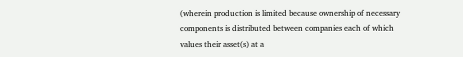(wherein production is limited because ownership of necessary components is distributed between companies each of which values their asset(s) at a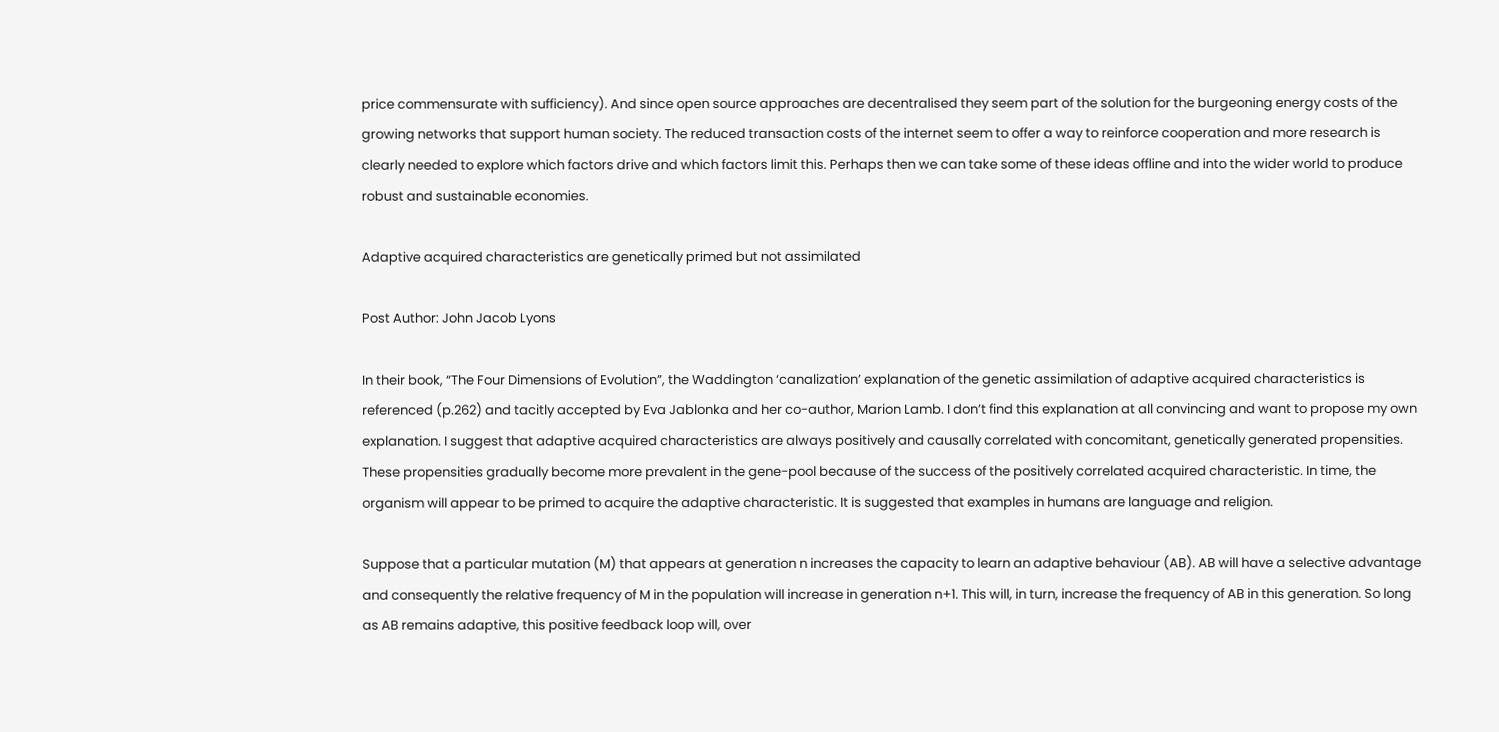price commensurate with sufficiency). And since open source approaches are decentralised they seem part of the solution for the burgeoning energy costs of the growing networks that support human society. The reduced transaction costs of the internet seem to offer a way to reinforce cooperation and more research is clearly needed to explore which factors drive and which factors limit this. Perhaps then we can take some of these ideas offline and into the wider world to produce robust and sustainable economies.

Adaptive acquired characteristics are genetically primed but not assimilated

Post Author: John Jacob Lyons

In their book, “The Four Dimensions of Evolution”, the Waddington ‘canalization’ explanation of the genetic assimilation of adaptive acquired characteristics is referenced (p.262) and tacitly accepted by Eva Jablonka and her co-author, Marion Lamb. I don’t find this explanation at all convincing and want to propose my own explanation. I suggest that adaptive acquired characteristics are always positively and causally correlated with concomitant, genetically generated propensities. These propensities gradually become more prevalent in the gene-pool because of the success of the positively correlated acquired characteristic. In time, the organism will appear to be primed to acquire the adaptive characteristic. It is suggested that examples in humans are language and religion.

Suppose that a particular mutation (M) that appears at generation n increases the capacity to learn an adaptive behaviour (AB). AB will have a selective advantage and consequently the relative frequency of M in the population will increase in generation n+1. This will, in turn, increase the frequency of AB in this generation. So long as AB remains adaptive, this positive feedback loop will, over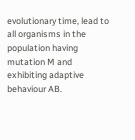evolutionary time, lead to all organisms in the population having mutation M and exhibiting adaptive behaviour AB.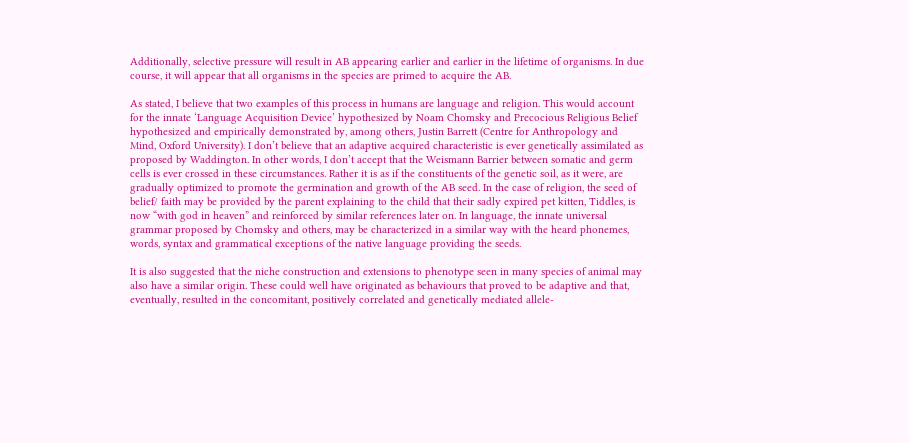Additionally, selective pressure will result in AB appearing earlier and earlier in the lifetime of organisms. In due course, it will appear that all organisms in the species are primed to acquire the AB.

As stated, I believe that two examples of this process in humans are language and religion. This would account for the innate ‘Language Acquisition Device’ hypothesized by Noam Chomsky and Precocious Religious Belief hypothesized and empirically demonstrated by, among others, Justin Barrett (Centre for Anthropology and Mind, Oxford University). I don’t believe that an adaptive acquired characteristic is ever genetically assimilated as proposed by Waddington. In other words, I don’t accept that the Weismann Barrier between somatic and germ cells is ever crossed in these circumstances. Rather it is as if the constituents of the genetic soil, as it were, are gradually optimized to promote the germination and growth of the AB seed. In the case of religion, the seed of belief/ faith may be provided by the parent explaining to the child that their sadly expired pet kitten, Tiddles, is now “with god in heaven” and reinforced by similar references later on. In language, the innate universal grammar proposed by Chomsky and others, may be characterized in a similar way with the heard phonemes, words, syntax and grammatical exceptions of the native language providing the seeds.

It is also suggested that the niche construction and extensions to phenotype seen in many species of animal may also have a similar origin. These could well have originated as behaviours that proved to be adaptive and that, eventually, resulted in the concomitant, positively correlated and genetically mediated allele-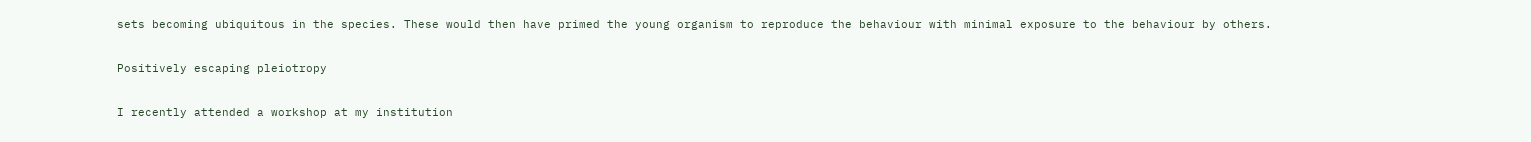sets becoming ubiquitous in the species. These would then have primed the young organism to reproduce the behaviour with minimal exposure to the behaviour by others.

Positively escaping pleiotropy

I recently attended a workshop at my institution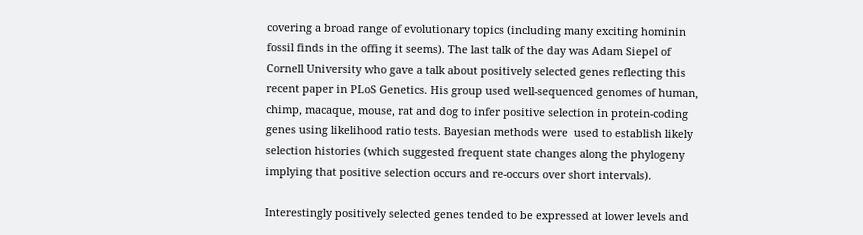covering a broad range of evolutionary topics (including many exciting hominin fossil finds in the offing it seems). The last talk of the day was Adam Siepel of Cornell University who gave a talk about positively selected genes reflecting this recent paper in PLoS Genetics. His group used well-sequenced genomes of human, chimp, macaque, mouse, rat and dog to infer positive selection in protein-coding genes using likelihood ratio tests. Bayesian methods were  used to establish likely selection histories (which suggested frequent state changes along the phylogeny implying that positive selection occurs and re-occurs over short intervals).

Interestingly positively selected genes tended to be expressed at lower levels and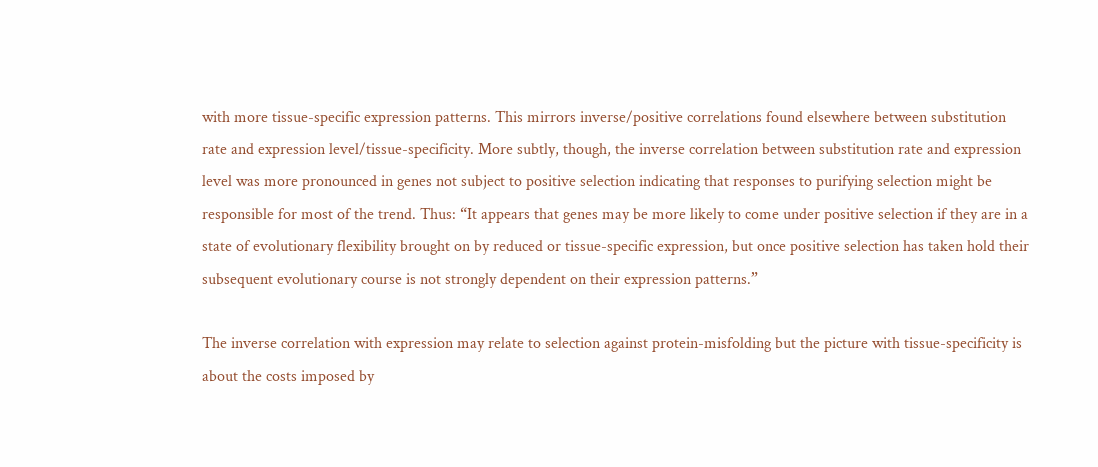with more tissue-specific expression patterns. This mirrors inverse/positive correlations found elsewhere between substitution rate and expression level/tissue-specificity. More subtly, though, the inverse correlation between substitution rate and expression level was more pronounced in genes not subject to positive selection indicating that responses to purifying selection might be responsible for most of the trend. Thus: “It appears that genes may be more likely to come under positive selection if they are in a state of evolutionary flexibility brought on by reduced or tissue-specific expression, but once positive selection has taken hold their subsequent evolutionary course is not strongly dependent on their expression patterns.”

The inverse correlation with expression may relate to selection against protein-misfolding but the picture with tissue-specificity is about the costs imposed by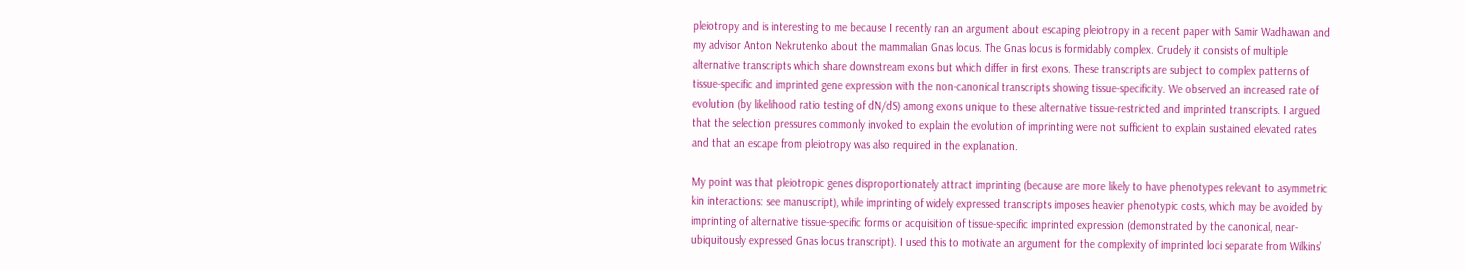pleiotropy and is interesting to me because I recently ran an argument about escaping pleiotropy in a recent paper with Samir Wadhawan and my advisor Anton Nekrutenko about the mammalian Gnas locus. The Gnas locus is formidably complex. Crudely it consists of multiple alternative transcripts which share downstream exons but which differ in first exons. These transcripts are subject to complex patterns of tissue-specific and imprinted gene expression with the non-canonical transcripts showing tissue-specificity. We observed an increased rate of evolution (by likelihood ratio testing of dN/dS) among exons unique to these alternative tissue-restricted and imprinted transcripts. I argued that the selection pressures commonly invoked to explain the evolution of imprinting were not sufficient to explain sustained elevated rates and that an escape from pleiotropy was also required in the explanation.

My point was that pleiotropic genes disproportionately attract imprinting (because are more likely to have phenotypes relevant to asymmetric kin interactions: see manuscript), while imprinting of widely expressed transcripts imposes heavier phenotypic costs, which may be avoided by imprinting of alternative tissue-specific forms or acquisition of tissue-specific imprinted expression (demonstrated by the canonical, near-ubiquitously expressed Gnas locus transcript). I used this to motivate an argument for the complexity of imprinted loci separate from Wilkins’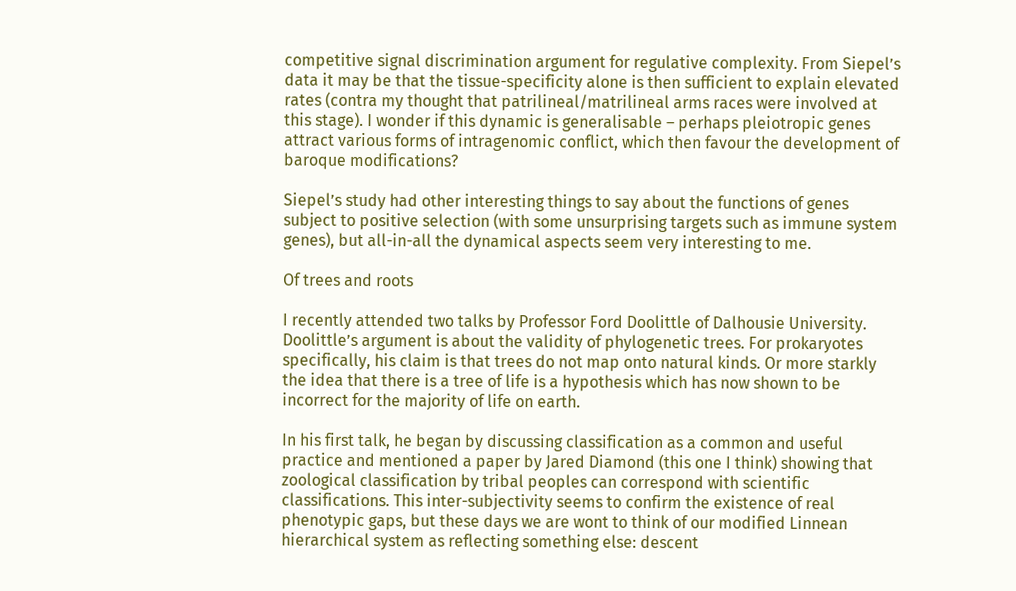competitive signal discrimination argument for regulative complexity. From Siepel’s data it may be that the tissue-specificity alone is then sufficient to explain elevated rates (contra my thought that patrilineal/matrilineal arms races were involved at this stage). I wonder if this dynamic is generalisable – perhaps pleiotropic genes attract various forms of intragenomic conflict, which then favour the development of baroque modifications?

Siepel’s study had other interesting things to say about the functions of genes subject to positive selection (with some unsurprising targets such as immune system genes), but all-in-all the dynamical aspects seem very interesting to me.

Of trees and roots

I recently attended two talks by Professor Ford Doolittle of Dalhousie University. Doolittle’s argument is about the validity of phylogenetic trees. For prokaryotes specifically, his claim is that trees do not map onto natural kinds. Or more starkly the idea that there is a tree of life is a hypothesis which has now shown to be incorrect for the majority of life on earth.

In his first talk, he began by discussing classification as a common and useful practice and mentioned a paper by Jared Diamond (this one I think) showing that zoological classification by tribal peoples can correspond with scientific classifications. This inter-subjectivity seems to confirm the existence of real phenotypic gaps, but these days we are wont to think of our modified Linnean hierarchical system as reflecting something else: descent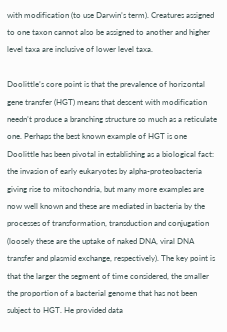with modification (to use Darwin’s term). Creatures assigned to one taxon cannot also be assigned to another and higher level taxa are inclusive of lower level taxa.

Doolittle’s core point is that the prevalence of horizontal gene transfer (HGT) means that descent with modification needn’t produce a branching structure so much as a reticulate one. Perhaps the best known example of HGT is one Doolittle has been pivotal in establishing as a biological fact: the invasion of early eukaryotes by alpha-proteobacteria giving rise to mitochondria, but many more examples are now well known and these are mediated in bacteria by the processes of transformation, transduction and conjugation (loosely these are the uptake of naked DNA, viral DNA transfer and plasmid exchange, respectively). The key point is that the larger the segment of time considered, the smaller the proportion of a bacterial genome that has not been subject to HGT. He provided data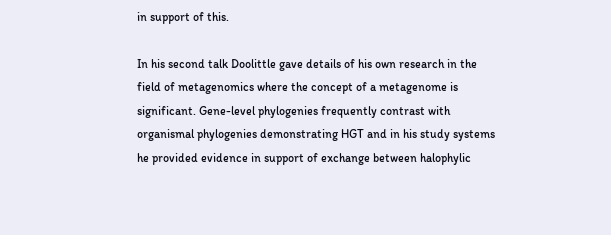in support of this.

In his second talk Doolittle gave details of his own research in the field of metagenomics where the concept of a metagenome is significant. Gene-level phylogenies frequently contrast with organismal phylogenies demonstrating HGT and in his study systems he provided evidence in support of exchange between halophylic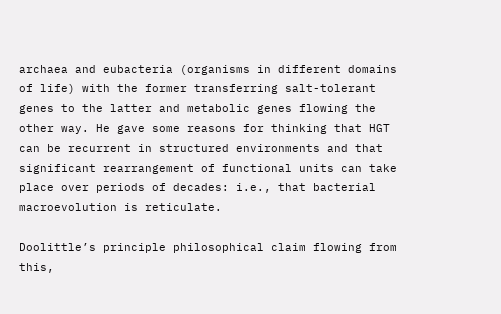archaea and eubacteria (organisms in different domains of life) with the former transferring salt-tolerant genes to the latter and metabolic genes flowing the other way. He gave some reasons for thinking that HGT can be recurrent in structured environments and that significant rearrangement of functional units can take place over periods of decades: i.e., that bacterial macroevolution is reticulate.

Doolittle’s principle philosophical claim flowing from this,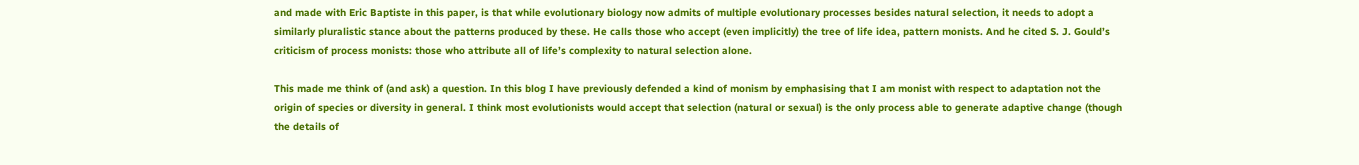and made with Eric Baptiste in this paper, is that while evolutionary biology now admits of multiple evolutionary processes besides natural selection, it needs to adopt a similarly pluralistic stance about the patterns produced by these. He calls those who accept (even implicitly) the tree of life idea, pattern monists. And he cited S. J. Gould’s criticism of process monists: those who attribute all of life’s complexity to natural selection alone.

This made me think of (and ask) a question. In this blog I have previously defended a kind of monism by emphasising that I am monist with respect to adaptation not the origin of species or diversity in general. I think most evolutionists would accept that selection (natural or sexual) is the only process able to generate adaptive change (though the details of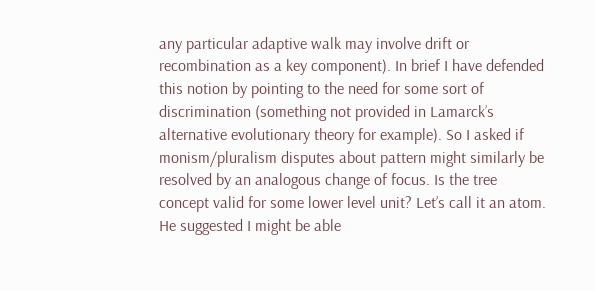any particular adaptive walk may involve drift or recombination as a key component). In brief I have defended this notion by pointing to the need for some sort of discrimination (something not provided in Lamarck’s alternative evolutionary theory for example). So I asked if monism/pluralism disputes about pattern might similarly be resolved by an analogous change of focus. Is the tree concept valid for some lower level unit? Let’s call it an atom. He suggested I might be able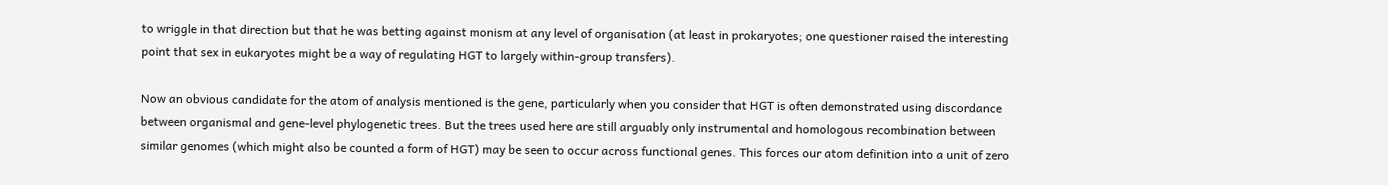to wriggle in that direction but that he was betting against monism at any level of organisation (at least in prokaryotes; one questioner raised the interesting point that sex in eukaryotes might be a way of regulating HGT to largely within-group transfers).

Now an obvious candidate for the atom of analysis mentioned is the gene, particularly when you consider that HGT is often demonstrated using discordance between organismal and gene-level phylogenetic trees. But the trees used here are still arguably only instrumental and homologous recombination between similar genomes (which might also be counted a form of HGT) may be seen to occur across functional genes. This forces our atom definition into a unit of zero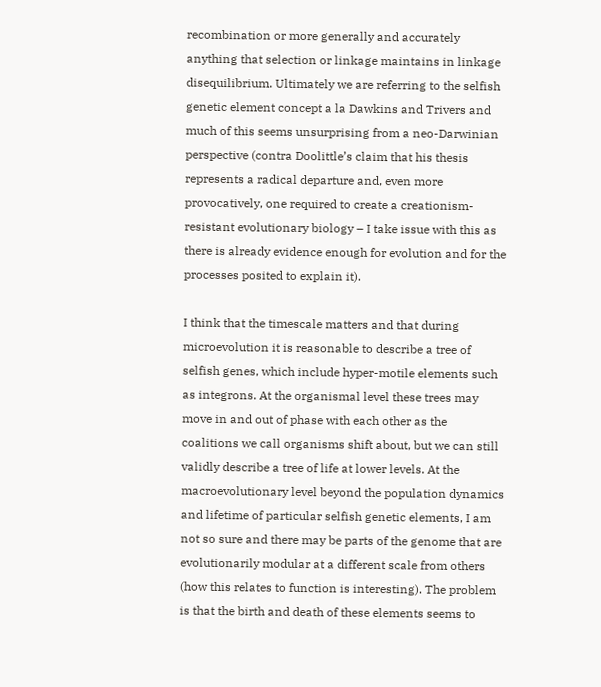recombination or more generally and accurately anything that selection or linkage maintains in linkage disequilibrium. Ultimately we are referring to the selfish genetic element concept a la Dawkins and Trivers and much of this seems unsurprising from a neo-Darwinian perspective (contra Doolittle’s claim that his thesis represents a radical departure and, even more provocatively, one required to create a creationism-resistant evolutionary biology – I take issue with this as there is already evidence enough for evolution and for the processes posited to explain it).

I think that the timescale matters and that during microevolution it is reasonable to describe a tree of selfish genes, which include hyper-motile elements such as integrons. At the organismal level these trees may move in and out of phase with each other as the coalitions we call organisms shift about, but we can still validly describe a tree of life at lower levels. At the macroevolutionary level beyond the population dynamics and lifetime of particular selfish genetic elements, I am not so sure and there may be parts of the genome that are evolutionarily modular at a different scale from others (how this relates to function is interesting). The problem is that the birth and death of these elements seems to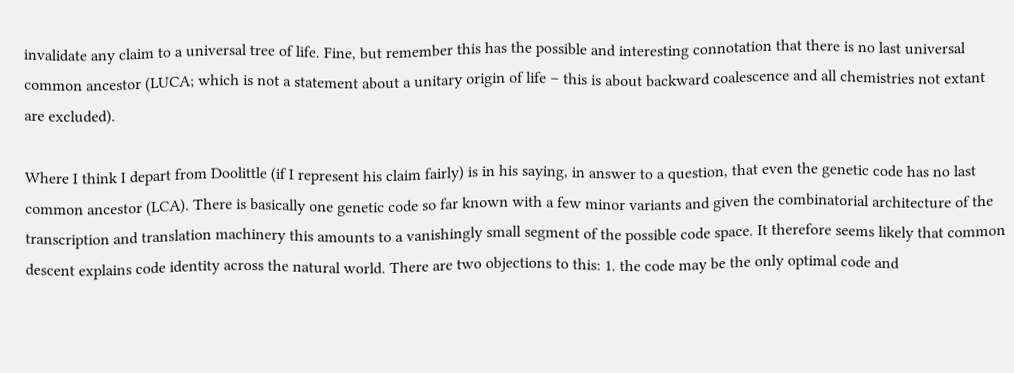invalidate any claim to a universal tree of life. Fine, but remember this has the possible and interesting connotation that there is no last universal common ancestor (LUCA; which is not a statement about a unitary origin of life – this is about backward coalescence and all chemistries not extant are excluded).

Where I think I depart from Doolittle (if I represent his claim fairly) is in his saying, in answer to a question, that even the genetic code has no last common ancestor (LCA). There is basically one genetic code so far known with a few minor variants and given the combinatorial architecture of the transcription and translation machinery this amounts to a vanishingly small segment of the possible code space. It therefore seems likely that common descent explains code identity across the natural world. There are two objections to this: 1. the code may be the only optimal code and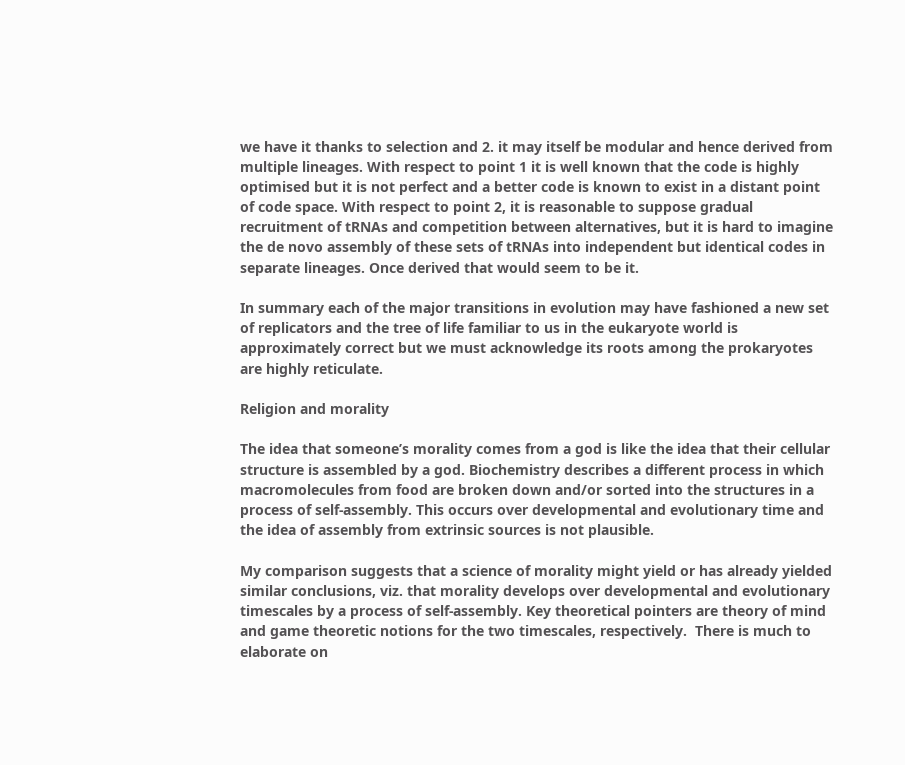we have it thanks to selection and 2. it may itself be modular and hence derived from multiple lineages. With respect to point 1 it is well known that the code is highly optimised but it is not perfect and a better code is known to exist in a distant point of code space. With respect to point 2, it is reasonable to suppose gradual recruitment of tRNAs and competition between alternatives, but it is hard to imagine the de novo assembly of these sets of tRNAs into independent but identical codes in separate lineages. Once derived that would seem to be it.

In summary each of the major transitions in evolution may have fashioned a new set of replicators and the tree of life familiar to us in the eukaryote world is approximately correct but we must acknowledge its roots among the prokaryotes are highly reticulate.

Religion and morality

The idea that someone’s morality comes from a god is like the idea that their cellular structure is assembled by a god. Biochemistry describes a different process in which macromolecules from food are broken down and/or sorted into the structures in a process of self-assembly. This occurs over developmental and evolutionary time and the idea of assembly from extrinsic sources is not plausible.

My comparison suggests that a science of morality might yield or has already yielded similar conclusions, viz. that morality develops over developmental and evolutionary timescales by a process of self-assembly. Key theoretical pointers are theory of mind and game theoretic notions for the two timescales, respectively.  There is much to elaborate on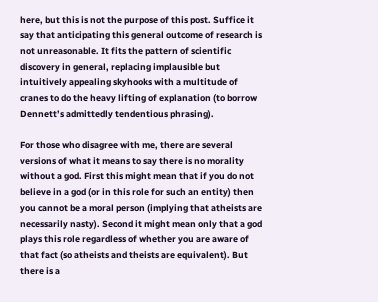here, but this is not the purpose of this post. Suffice it say that anticipating this general outcome of research is not unreasonable. It fits the pattern of scientific discovery in general, replacing implausible but intuitively appealing skyhooks with a multitude of cranes to do the heavy lifting of explanation (to borrow Dennett’s admittedly tendentious phrasing).

For those who disagree with me, there are several versions of what it means to say there is no morality without a god. First this might mean that if you do not believe in a god (or in this role for such an entity) then you cannot be a moral person (implying that atheists are necessarily nasty). Second it might mean only that a god plays this role regardless of whether you are aware of that fact (so atheists and theists are equivalent). But there is a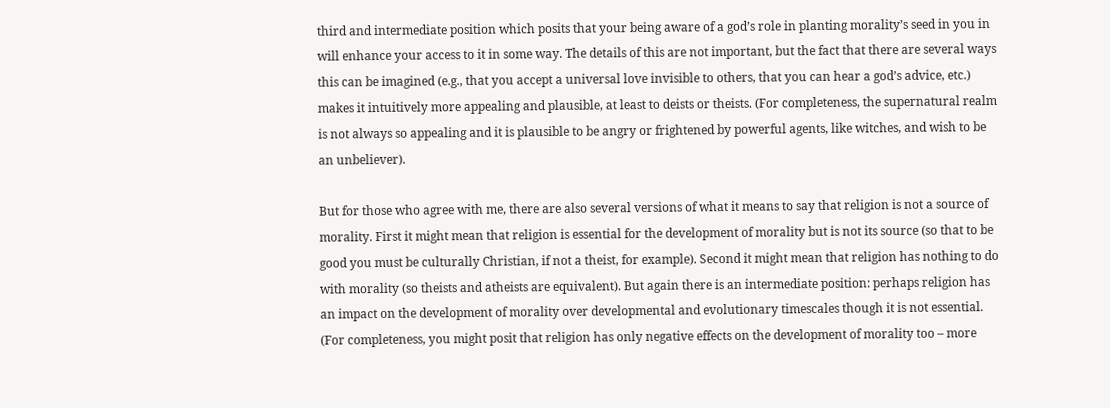third and intermediate position which posits that your being aware of a god’s role in planting morality’s seed in you in will enhance your access to it in some way. The details of this are not important, but the fact that there are several ways this can be imagined (e.g., that you accept a universal love invisible to others, that you can hear a god’s advice, etc.) makes it intuitively more appealing and plausible, at least to deists or theists. (For completeness, the supernatural realm is not always so appealing and it is plausible to be angry or frightened by powerful agents, like witches, and wish to be an unbeliever).

But for those who agree with me, there are also several versions of what it means to say that religion is not a source of morality. First it might mean that religion is essential for the development of morality but is not its source (so that to be good you must be culturally Christian, if not a theist, for example). Second it might mean that religion has nothing to do with morality (so theists and atheists are equivalent). But again there is an intermediate position: perhaps religion has an impact on the development of morality over developmental and evolutionary timescales though it is not essential. (For completeness, you might posit that religion has only negative effects on the development of morality too – more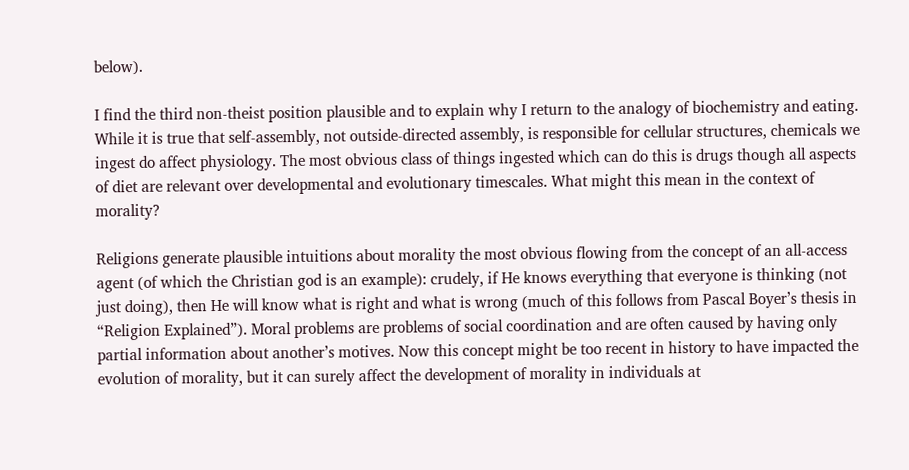below).

I find the third non-theist position plausible and to explain why I return to the analogy of biochemistry and eating. While it is true that self-assembly, not outside-directed assembly, is responsible for cellular structures, chemicals we ingest do affect physiology. The most obvious class of things ingested which can do this is drugs though all aspects of diet are relevant over developmental and evolutionary timescales. What might this mean in the context of morality?

Religions generate plausible intuitions about morality the most obvious flowing from the concept of an all-access agent (of which the Christian god is an example): crudely, if He knows everything that everyone is thinking (not just doing), then He will know what is right and what is wrong (much of this follows from Pascal Boyer’s thesis in “Religion Explained”). Moral problems are problems of social coordination and are often caused by having only partial information about another’s motives. Now this concept might be too recent in history to have impacted the evolution of morality, but it can surely affect the development of morality in individuals at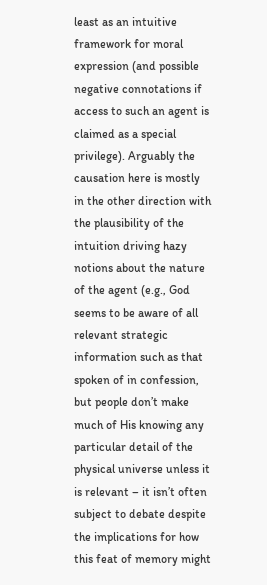least as an intuitive framework for moral expression (and possible negative connotations if access to such an agent is claimed as a special privilege). Arguably the causation here is mostly in the other direction with the plausibility of the intuition driving hazy notions about the nature of the agent (e.g., God seems to be aware of all relevant strategic information such as that spoken of in confession, but people don’t make much of His knowing any particular detail of the physical universe unless it is relevant – it isn’t often subject to debate despite the implications for how this feat of memory might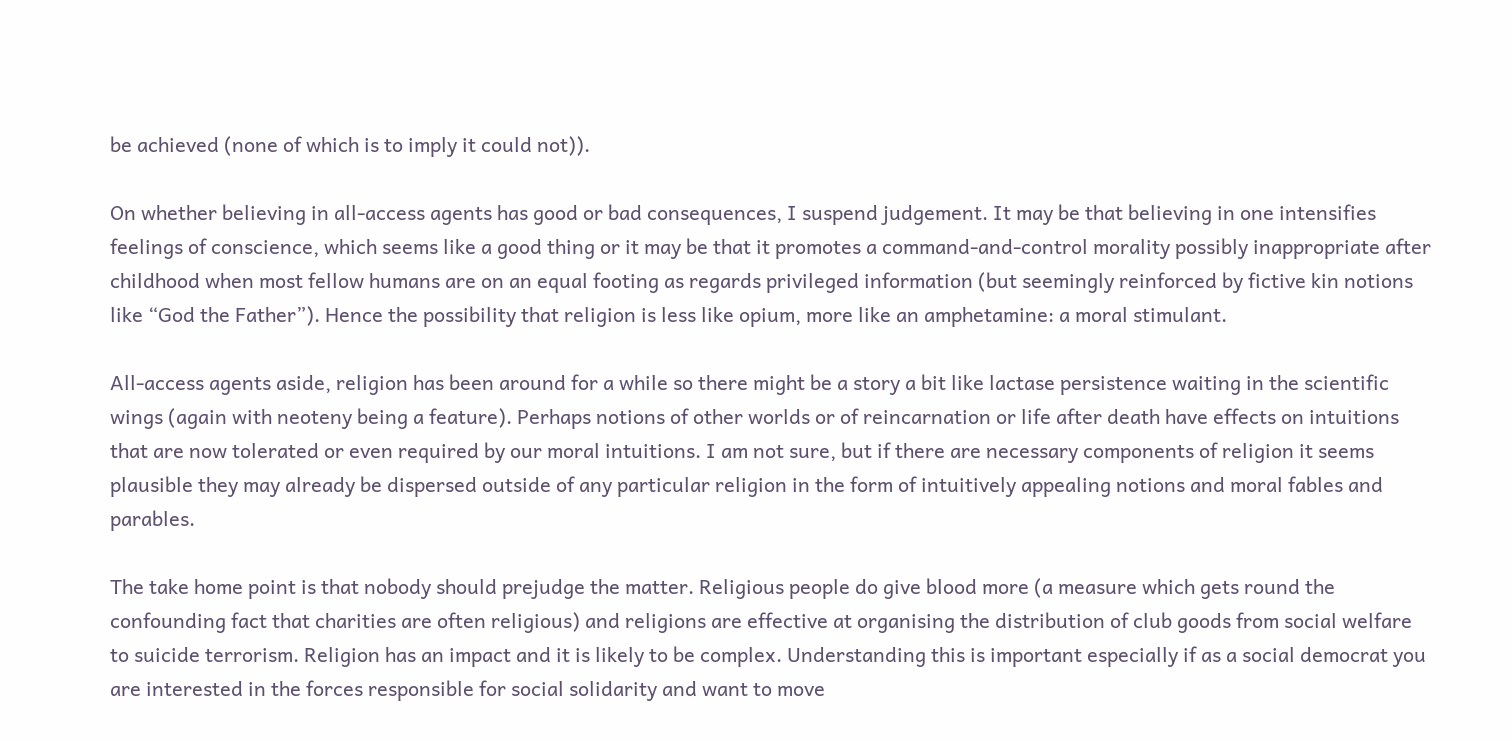be achieved (none of which is to imply it could not)).

On whether believing in all-access agents has good or bad consequences, I suspend judgement. It may be that believing in one intensifies feelings of conscience, which seems like a good thing or it may be that it promotes a command-and-control morality possibly inappropriate after childhood when most fellow humans are on an equal footing as regards privileged information (but seemingly reinforced by fictive kin notions like “God the Father”). Hence the possibility that religion is less like opium, more like an amphetamine: a moral stimulant.

All-access agents aside, religion has been around for a while so there might be a story a bit like lactase persistence waiting in the scientific wings (again with neoteny being a feature). Perhaps notions of other worlds or of reincarnation or life after death have effects on intuitions that are now tolerated or even required by our moral intuitions. I am not sure, but if there are necessary components of religion it seems plausible they may already be dispersed outside of any particular religion in the form of intuitively appealing notions and moral fables and parables.

The take home point is that nobody should prejudge the matter. Religious people do give blood more (a measure which gets round the confounding fact that charities are often religious) and religions are effective at organising the distribution of club goods from social welfare to suicide terrorism. Religion has an impact and it is likely to be complex. Understanding this is important especially if as a social democrat you are interested in the forces responsible for social solidarity and want to move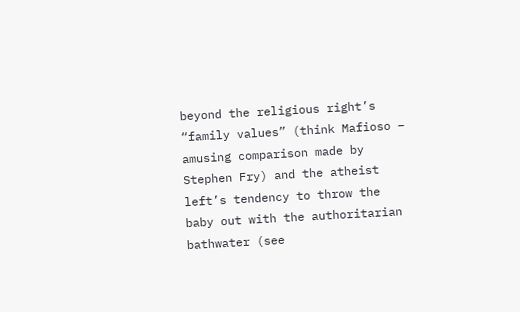beyond the religious right’s “family values” (think Mafioso – amusing comparison made by Stephen Fry) and the atheist left’s tendency to throw the baby out with the authoritarian bathwater (see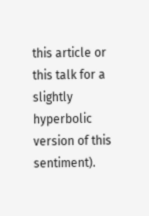this article or this talk for a slightly hyperbolic version of this sentiment).